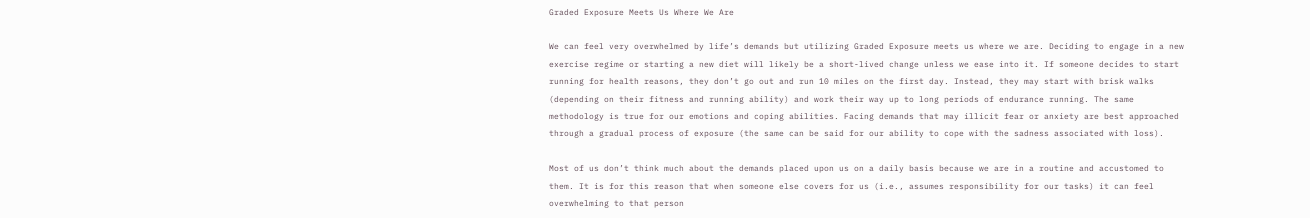Graded Exposure Meets Us Where We Are

We can feel very overwhelmed by life’s demands but utilizing Graded Exposure meets us where we are. Deciding to engage in a new exercise regime or starting a new diet will likely be a short-lived change unless we ease into it. If someone decides to start running for health reasons, they don’t go out and run 10 miles on the first day. Instead, they may start with brisk walks (depending on their fitness and running ability) and work their way up to long periods of endurance running. The same methodology is true for our emotions and coping abilities. Facing demands that may illicit fear or anxiety are best approached through a gradual process of exposure (the same can be said for our ability to cope with the sadness associated with loss).

Most of us don’t think much about the demands placed upon us on a daily basis because we are in a routine and accustomed to them. It is for this reason that when someone else covers for us (i.e., assumes responsibility for our tasks) it can feel overwhelming to that person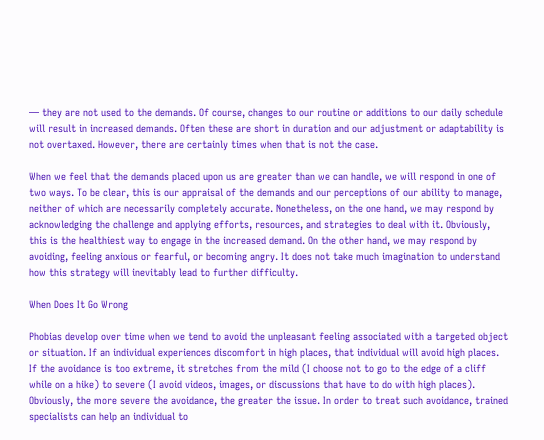— they are not used to the demands. Of course, changes to our routine or additions to our daily schedule will result in increased demands. Often these are short in duration and our adjustment or adaptability is not overtaxed. However, there are certainly times when that is not the case.

When we feel that the demands placed upon us are greater than we can handle, we will respond in one of two ways. To be clear, this is our appraisal of the demands and our perceptions of our ability to manage, neither of which are necessarily completely accurate. Nonetheless, on the one hand, we may respond by acknowledging the challenge and applying efforts, resources, and strategies to deal with it. Obviously, this is the healthiest way to engage in the increased demand. On the other hand, we may respond by avoiding, feeling anxious or fearful, or becoming angry. It does not take much imagination to understand how this strategy will inevitably lead to further difficulty.

When Does It Go Wrong

Phobias develop over time when we tend to avoid the unpleasant feeling associated with a targeted object or situation. If an individual experiences discomfort in high places, that individual will avoid high places. If the avoidance is too extreme, it stretches from the mild (I choose not to go to the edge of a cliff while on a hike) to severe (I avoid videos, images, or discussions that have to do with high places). Obviously, the more severe the avoidance, the greater the issue. In order to treat such avoidance, trained specialists can help an individual to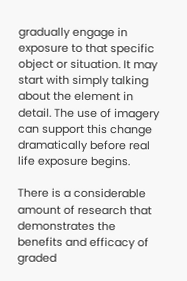gradually engage in exposure to that specific object or situation. It may start with simply talking about the element in detail. The use of imagery can support this change dramatically before real life exposure begins.

There is a considerable amount of research that demonstrates the benefits and efficacy of graded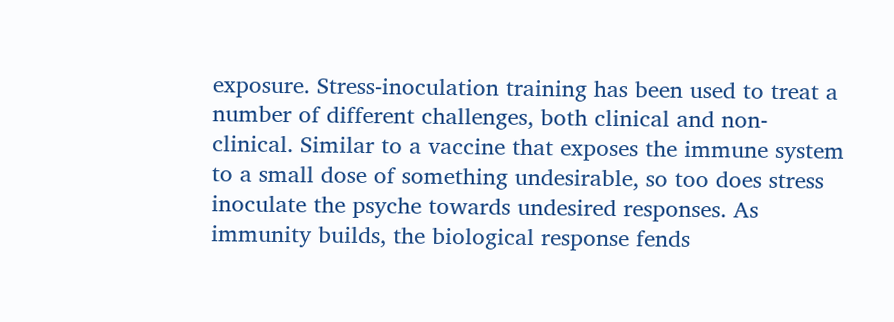exposure. Stress-inoculation training has been used to treat a number of different challenges, both clinical and non-clinical. Similar to a vaccine that exposes the immune system to a small dose of something undesirable, so too does stress inoculate the psyche towards undesired responses. As immunity builds, the biological response fends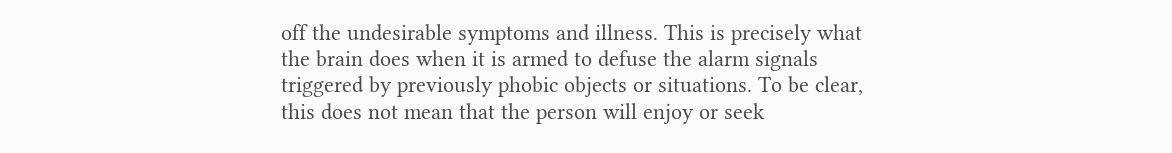off the undesirable symptoms and illness. This is precisely what the brain does when it is armed to defuse the alarm signals triggered by previously phobic objects or situations. To be clear, this does not mean that the person will enjoy or seek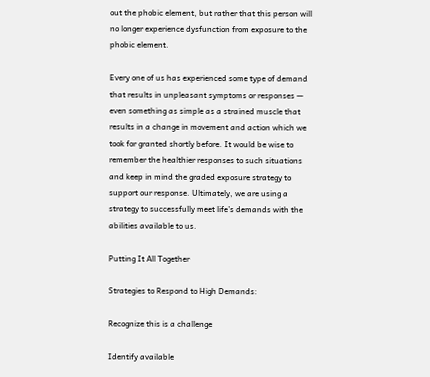out the phobic element, but rather that this person will no longer experience dysfunction from exposure to the phobic element.

Every one of us has experienced some type of demand that results in unpleasant symptoms or responses — even something as simple as a strained muscle that results in a change in movement and action which we took for granted shortly before. It would be wise to remember the healthier responses to such situations and keep in mind the graded exposure strategy to support our response. Ultimately, we are using a strategy to successfully meet life’s demands with the abilities available to us.

Putting It All Together

Strategies to Respond to High Demands:

Recognize this is a challenge

Identify available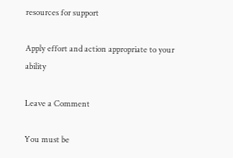resources for support

Apply effort and action appropriate to your ability

Leave a Comment

You must be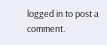logged in to post a comment.